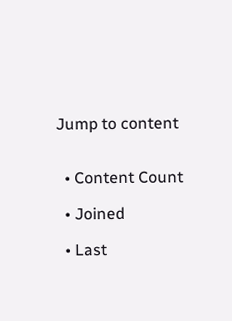Jump to content


  • Content Count

  • Joined

  • Last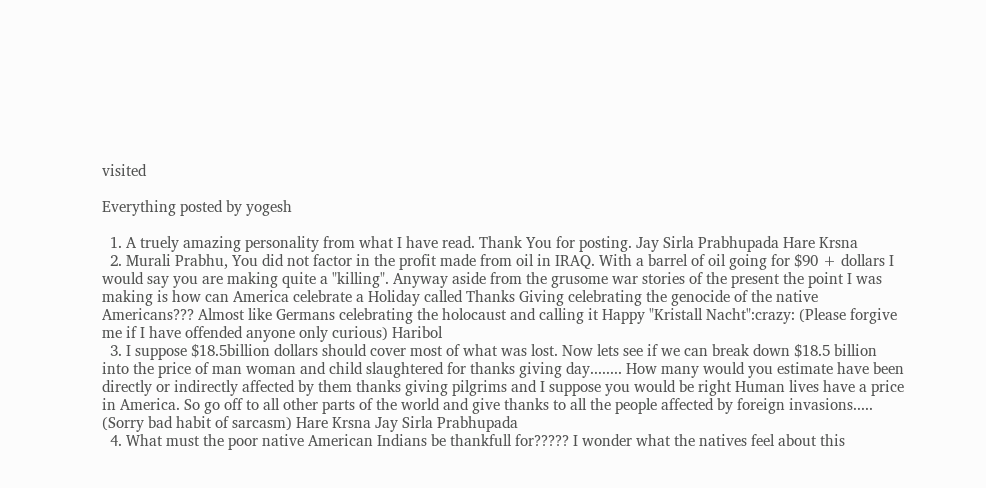visited

Everything posted by yogesh

  1. A truely amazing personality from what I have read. Thank You for posting. Jay Sirla Prabhupada Hare Krsna
  2. Murali Prabhu, You did not factor in the profit made from oil in IRAQ. With a barrel of oil going for $90 + dollars I would say you are making quite a "killing". Anyway aside from the grusome war stories of the present the point I was making is how can America celebrate a Holiday called Thanks Giving celebrating the genocide of the native Americans??? Almost like Germans celebrating the holocaust and calling it Happy "Kristall Nacht":crazy: (Please forgive me if I have offended anyone only curious) Haribol
  3. I suppose $18.5billion dollars should cover most of what was lost. Now lets see if we can break down $18.5 billion into the price of man woman and child slaughtered for thanks giving day........ How many would you estimate have been directly or indirectly affected by them thanks giving pilgrims and I suppose you would be right Human lives have a price in America. So go off to all other parts of the world and give thanks to all the people affected by foreign invasions..... (Sorry bad habit of sarcasm) Hare Krsna Jay Sirla Prabhupada
  4. What must the poor native American Indians be thankfull for????? I wonder what the natives feel about this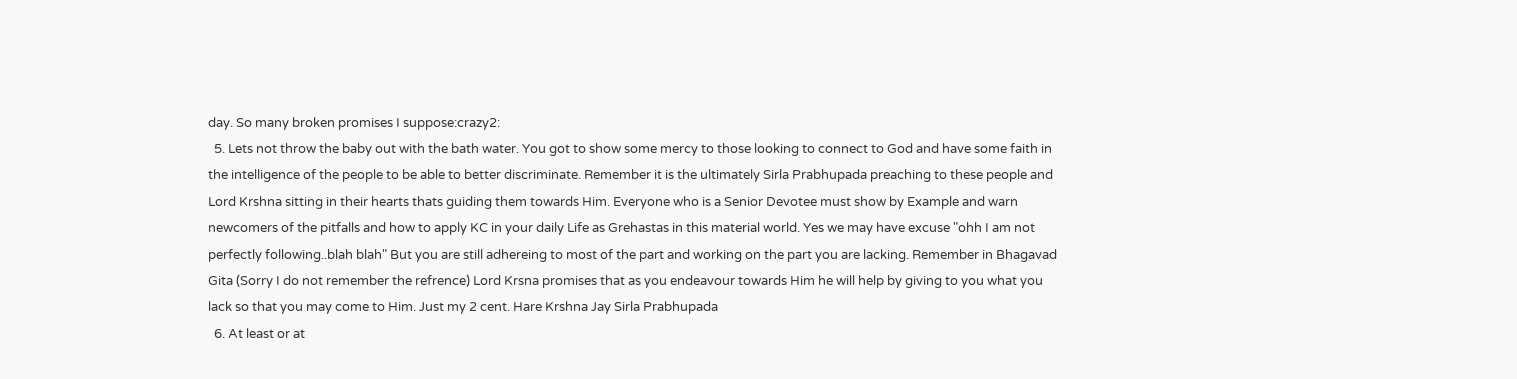day. So many broken promises I suppose:crazy2:
  5. Lets not throw the baby out with the bath water. You got to show some mercy to those looking to connect to God and have some faith in the intelligence of the people to be able to better discriminate. Remember it is the ultimately Sirla Prabhupada preaching to these people and Lord Krshna sitting in their hearts thats guiding them towards Him. Everyone who is a Senior Devotee must show by Example and warn newcomers of the pitfalls and how to apply KC in your daily Life as Grehastas in this material world. Yes we may have excuse "ohh I am not perfectly following..blah blah" But you are still adhereing to most of the part and working on the part you are lacking. Remember in Bhagavad Gita (Sorry I do not remember the refrence) Lord Krsna promises that as you endeavour towards Him he will help by giving to you what you lack so that you may come to Him. Just my 2 cent. Hare Krshna Jay Sirla Prabhupada
  6. At least or at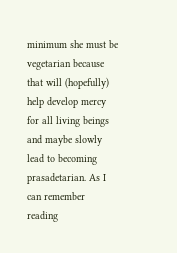minimum she must be vegetarian because that will (hopefully) help develop mercy for all living beings and maybe slowly lead to becoming prasadetarian. As I can remember reading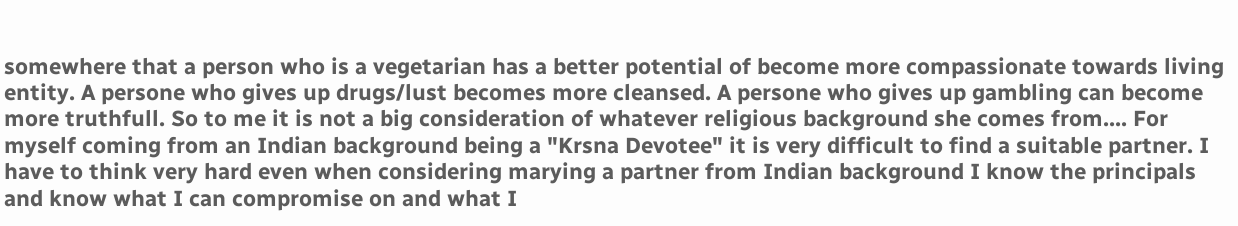somewhere that a person who is a vegetarian has a better potential of become more compassionate towards living entity. A persone who gives up drugs/lust becomes more cleansed. A persone who gives up gambling can become more truthfull. So to me it is not a big consideration of whatever religious background she comes from.... For myself coming from an Indian background being a "Krsna Devotee" it is very difficult to find a suitable partner. I have to think very hard even when considering marying a partner from Indian background I know the principals and know what I can compromise on and what I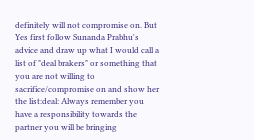definitely will not compromise on. But Yes first follow Sunanda Prabhu's advice and draw up what I would call a list of "deal brakers" or something that you are not willing to sacrifice/compromise on and show her the list:deal: Always remember you have a responsibility towards the partner you will be bringing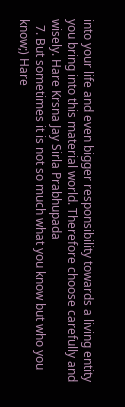into your life and even bigger responsibility towards a living entity you bring into this material world. Therefore choose carefully and wisely. Hare Krsna Jay Sirla Prabhupada
  7. But sometimes it is not so much what you know but who you know;) Hare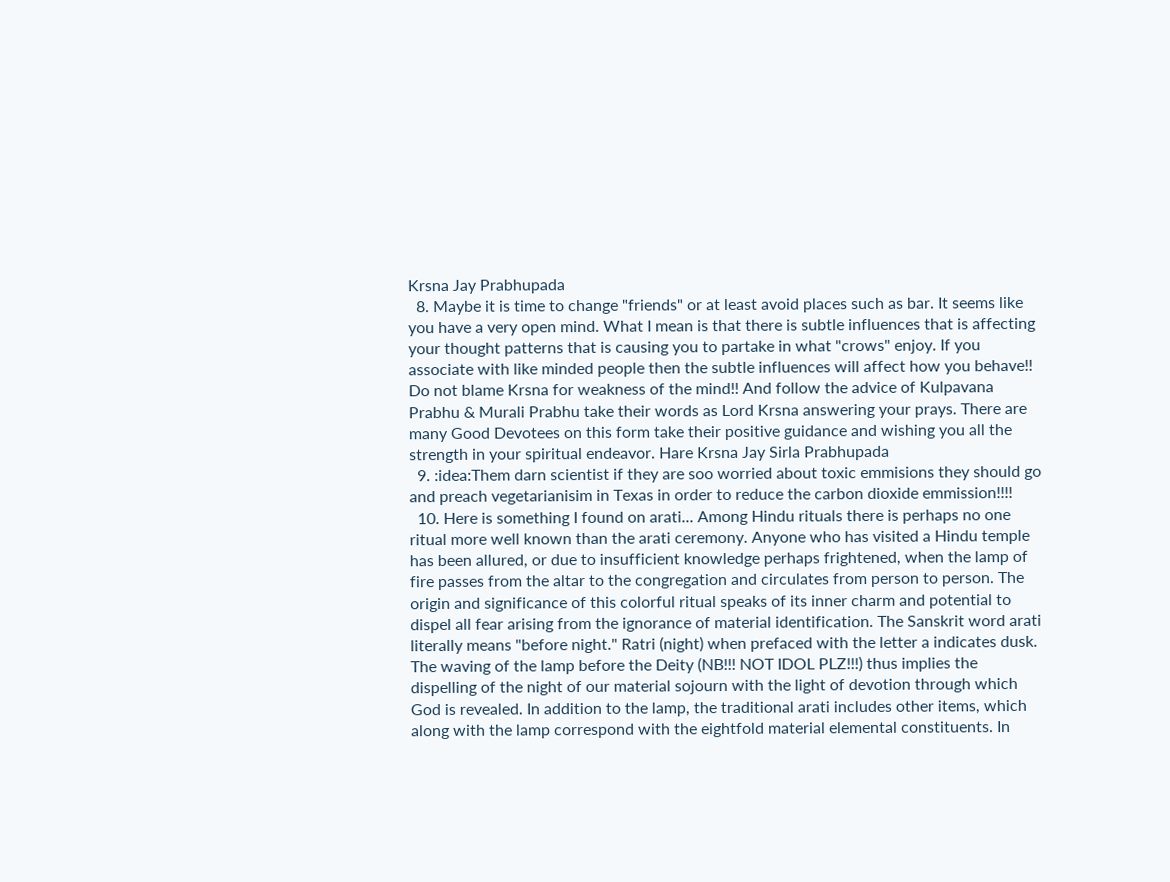Krsna Jay Prabhupada
  8. Maybe it is time to change "friends" or at least avoid places such as bar. It seems like you have a very open mind. What I mean is that there is subtle influences that is affecting your thought patterns that is causing you to partake in what "crows" enjoy. If you associate with like minded people then the subtle influences will affect how you behave!! Do not blame Krsna for weakness of the mind!! And follow the advice of Kulpavana Prabhu & Murali Prabhu take their words as Lord Krsna answering your prays. There are many Good Devotees on this form take their positive guidance and wishing you all the strength in your spiritual endeavor. Hare Krsna Jay Sirla Prabhupada
  9. :idea:Them darn scientist if they are soo worried about toxic emmisions they should go and preach vegetarianisim in Texas in order to reduce the carbon dioxide emmission!!!!
  10. Here is something I found on arati... Among Hindu rituals there is perhaps no one ritual more well known than the arati ceremony. Anyone who has visited a Hindu temple has been allured, or due to insufficient knowledge perhaps frightened, when the lamp of fire passes from the altar to the congregation and circulates from person to person. The origin and significance of this colorful ritual speaks of its inner charm and potential to dispel all fear arising from the ignorance of material identification. The Sanskrit word arati literally means "before night." Ratri (night) when prefaced with the letter a indicates dusk. The waving of the lamp before the Deity (NB!!! NOT IDOL PLZ!!!) thus implies the dispelling of the night of our material sojourn with the light of devotion through which God is revealed. In addition to the lamp, the traditional arati includes other items, which along with the lamp correspond with the eightfold material elemental constituents. In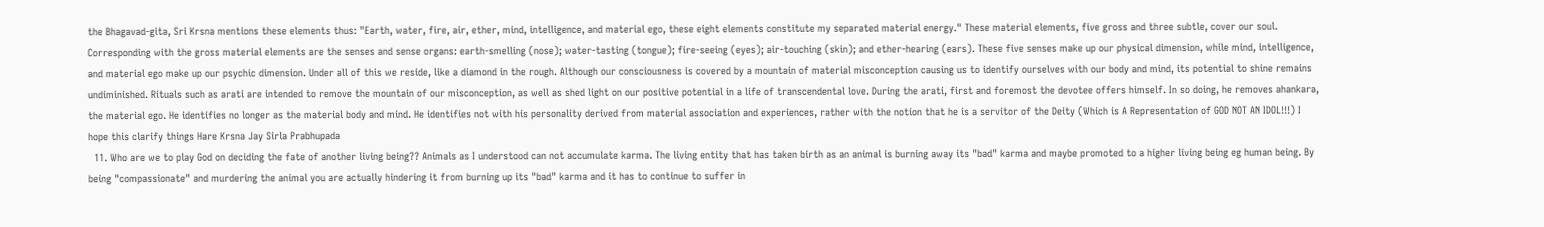the Bhagavad-gita, Sri Krsna mentions these elements thus: "Earth, water, fire, air, ether, mind, intelligence, and material ego, these eight elements constitute my separated material energy." These material elements, five gross and three subtle, cover our soul. Corresponding with the gross material elements are the senses and sense organs: earth-smelling (nose); water-tasting (tongue); fire-seeing (eyes); air-touching (skin); and ether-hearing (ears). These five senses make up our physical dimension, while mind, intelligence, and material ego make up our psychic dimension. Under all of this we reside, like a diamond in the rough. Although our consciousness is covered by a mountain of material misconception causing us to identify ourselves with our body and mind, its potential to shine remains undiminished. Rituals such as arati are intended to remove the mountain of our misconception, as well as shed light on our positive potential in a life of transcendental love. During the arati, first and foremost the devotee offers himself. In so doing, he removes ahankara, the material ego. He identifies no longer as the material body and mind. He identifies not with his personality derived from material association and experiences, rather with the notion that he is a servitor of the Deity (Which is A Representation of GOD NOT AN IDOL!!!) I hope this clarify things Hare Krsna Jay Sirla Prabhupada
  11. Who are we to play God on deciding the fate of another living being?? Animals as I understood can not accumulate karma. The living entity that has taken birth as an animal is burning away its "bad" karma and maybe promoted to a higher living being eg human being. By being "compassionate" and murdering the animal you are actually hindering it from burning up its "bad" karma and it has to continue to suffer in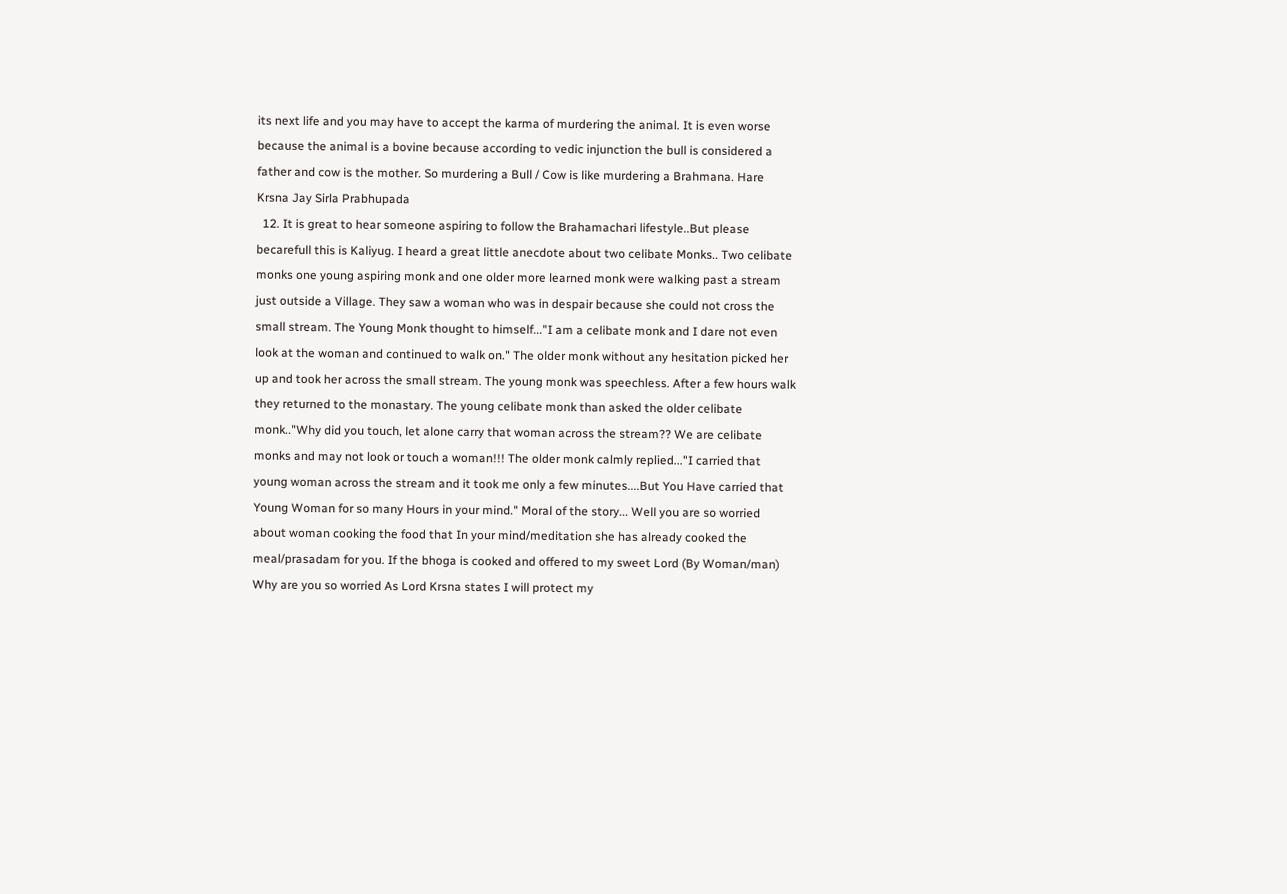its next life and you may have to accept the karma of murdering the animal. It is even worse because the animal is a bovine because according to vedic injunction the bull is considered a father and cow is the mother. So murdering a Bull / Cow is like murdering a Brahmana. Hare Krsna Jay Sirla Prabhupada
  12. It is great to hear someone aspiring to follow the Brahamachari lifestyle..But please becarefull this is Kaliyug. I heard a great little anecdote about two celibate Monks.. Two celibate monks one young aspiring monk and one older more learned monk were walking past a stream just outside a Village. They saw a woman who was in despair because she could not cross the small stream. The Young Monk thought to himself..."I am a celibate monk and I dare not even look at the woman and continued to walk on." The older monk without any hesitation picked her up and took her across the small stream. The young monk was speechless. After a few hours walk they returned to the monastary. The young celibate monk than asked the older celibate monk.."Why did you touch, let alone carry that woman across the stream?? We are celibate monks and may not look or touch a woman!!! The older monk calmly replied..."I carried that young woman across the stream and it took me only a few minutes....But You Have carried that Young Woman for so many Hours in your mind." Moral of the story... Well you are so worried about woman cooking the food that In your mind/meditation she has already cooked the meal/prasadam for you. If the bhoga is cooked and offered to my sweet Lord (By Woman/man) Why are you so worried As Lord Krsna states I will protect my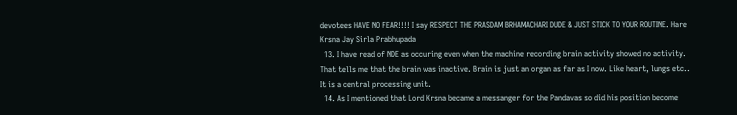devotees HAVE NO FEAR!!!! I say RESPECT THE PRASDAM BRHAMACHARI DUDE & JUST STICK TO YOUR ROUTINE. Hare Krsna Jay Sirla Prabhupada
  13. I have read of NDE as occuring even when the machine recording brain activity showed no activity. That tells me that the brain was inactive. Brain is just an organ as far as I now. Like heart, lungs etc.. It is a central processing unit.
  14. As I mentioned that Lord Krsna became a messanger for the Pandavas so did his position become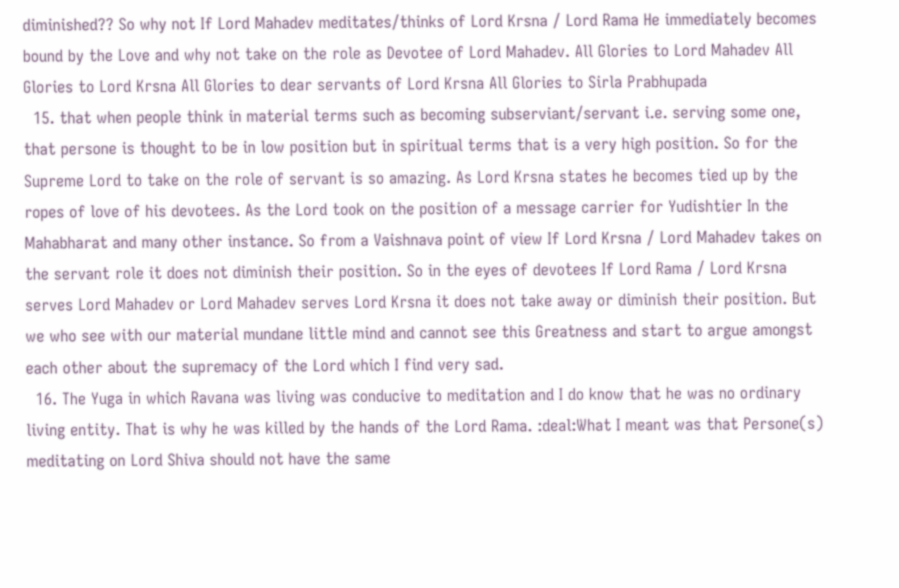diminished?? So why not If Lord Mahadev meditates/thinks of Lord Krsna / Lord Rama He immediately becomes bound by the Love and why not take on the role as Devotee of Lord Mahadev. All Glories to Lord Mahadev All Glories to Lord Krsna All Glories to dear servants of Lord Krsna All Glories to Sirla Prabhupada
  15. that when people think in material terms such as becoming subserviant/servant i.e. serving some one, that persone is thought to be in low position but in spiritual terms that is a very high position. So for the Supreme Lord to take on the role of servant is so amazing. As Lord Krsna states he becomes tied up by the ropes of love of his devotees. As the Lord took on the position of a message carrier for Yudishtier In the Mahabharat and many other instance. So from a Vaishnava point of view If Lord Krsna / Lord Mahadev takes on the servant role it does not diminish their position. So in the eyes of devotees If Lord Rama / Lord Krsna serves Lord Mahadev or Lord Mahadev serves Lord Krsna it does not take away or diminish their position. But we who see with our material mundane little mind and cannot see this Greatness and start to argue amongst each other about the supremacy of the Lord which I find very sad.
  16. The Yuga in which Ravana was living was conducive to meditation and I do know that he was no ordinary living entity. That is why he was killed by the hands of the Lord Rama. :deal:What I meant was that Persone(s) meditating on Lord Shiva should not have the same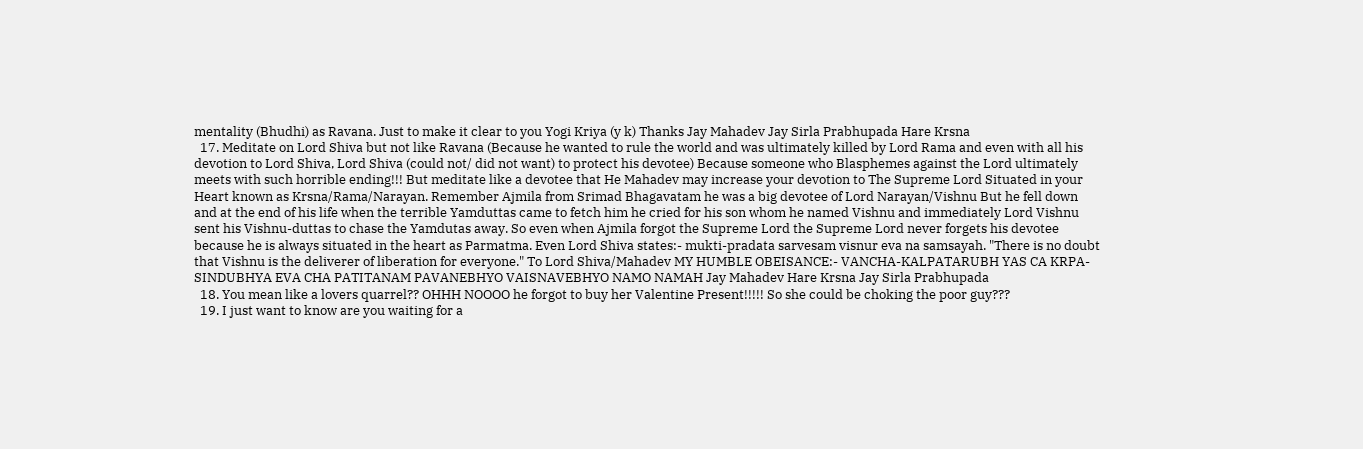mentality (Bhudhi) as Ravana. Just to make it clear to you Yogi Kriya (y k) Thanks Jay Mahadev Jay Sirla Prabhupada Hare Krsna
  17. Meditate on Lord Shiva but not like Ravana (Because he wanted to rule the world and was ultimately killed by Lord Rama and even with all his devotion to Lord Shiva, Lord Shiva (could not/ did not want) to protect his devotee) Because someone who Blasphemes against the Lord ultimately meets with such horrible ending!!! But meditate like a devotee that He Mahadev may increase your devotion to The Supreme Lord Situated in your Heart known as Krsna/Rama/Narayan. Remember Ajmila from Srimad Bhagavatam he was a big devotee of Lord Narayan/Vishnu But he fell down and at the end of his life when the terrible Yamduttas came to fetch him he cried for his son whom he named Vishnu and immediately Lord Vishnu sent his Vishnu-duttas to chase the Yamdutas away. So even when Ajmila forgot the Supreme Lord the Supreme Lord never forgets his devotee because he is always situated in the heart as Parmatma. Even Lord Shiva states:- mukti-pradata sarvesam visnur eva na samsayah. "There is no doubt that Vishnu is the deliverer of liberation for everyone." To Lord Shiva/Mahadev MY HUMBLE OBEISANCE:- VANCHA-KALPATARUBH YAS CA KRPA-SINDUBHYA EVA CHA PATITANAM PAVANEBHYO VAISNAVEBHYO NAMO NAMAH Jay Mahadev Hare Krsna Jay Sirla Prabhupada
  18. You mean like a lovers quarrel?? OHHH NOOOO he forgot to buy her Valentine Present!!!!! So she could be choking the poor guy???
  19. I just want to know are you waiting for a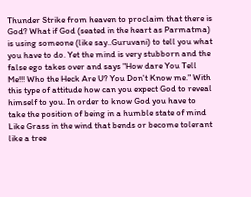Thunder Strike from heaven to proclaim that there is God? What if God (seated in the heart as Parmatma) is using someone (like say..Guruvani) to tell you what you have to do. Yet the mind is very stubborn and the false ego takes over and says "How dare You Tell Me!!! Who the Heck Are U? You Don't Know me." With this type of attitude how can you expect God to reveal himself to you. In order to know God you have to take the position of being in a humble state of mind Like Grass in the wind that bends or become tolerant like a tree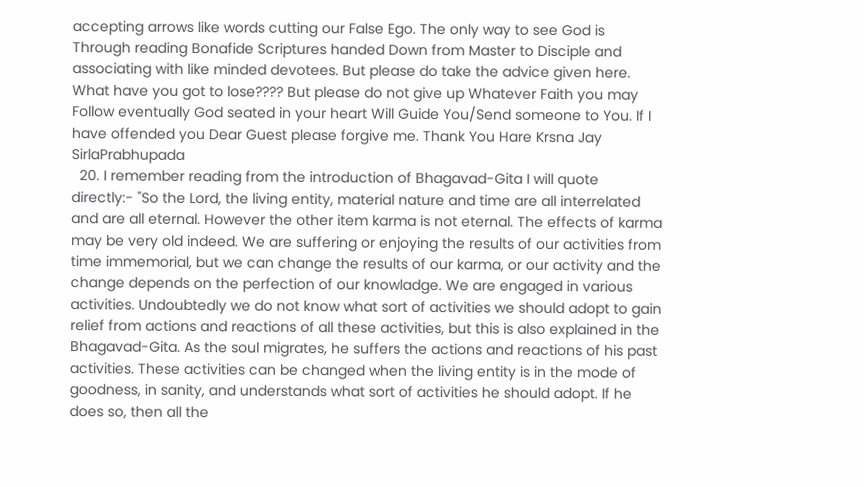accepting arrows like words cutting our False Ego. The only way to see God is Through reading Bonafide Scriptures handed Down from Master to Disciple and associating with like minded devotees. But please do take the advice given here. What have you got to lose???? But please do not give up Whatever Faith you may Follow eventually God seated in your heart Will Guide You/Send someone to You. If I have offended you Dear Guest please forgive me. Thank You Hare Krsna Jay SirlaPrabhupada
  20. I remember reading from the introduction of Bhagavad-Gita I will quote directly:- "So the Lord, the living entity, material nature and time are all interrelated and are all eternal. However the other item karma is not eternal. The effects of karma may be very old indeed. We are suffering or enjoying the results of our activities from time immemorial, but we can change the results of our karma, or our activity and the change depends on the perfection of our knowladge. We are engaged in various activities. Undoubtedly we do not know what sort of activities we should adopt to gain relief from actions and reactions of all these activities, but this is also explained in the Bhagavad-Gita. As the soul migrates, he suffers the actions and reactions of his past activities. These activities can be changed when the living entity is in the mode of goodness, in sanity, and understands what sort of activities he should adopt. If he does so, then all the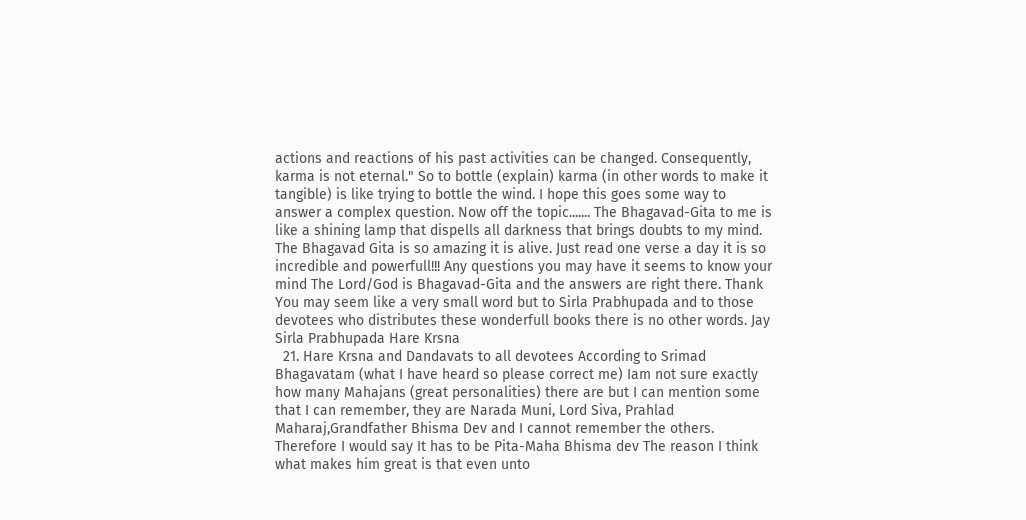actions and reactions of his past activities can be changed. Consequently, karma is not eternal." So to bottle (explain) karma (in other words to make it tangible) is like trying to bottle the wind. I hope this goes some way to answer a complex question. Now off the topic....... The Bhagavad-Gita to me is like a shining lamp that dispells all darkness that brings doubts to my mind. The Bhagavad Gita is so amazing it is alive. Just read one verse a day it is so incredible and powerfull!!! Any questions you may have it seems to know your mind The Lord/God is Bhagavad-Gita and the answers are right there. Thank You may seem like a very small word but to Sirla Prabhupada and to those devotees who distributes these wonderfull books there is no other words. Jay Sirla Prabhupada Hare Krsna
  21. Hare Krsna and Dandavats to all devotees According to Srimad Bhagavatam (what I have heard so please correct me) Iam not sure exactly how many Mahajans (great personalities) there are but I can mention some that I can remember, they are Narada Muni, Lord Siva, Prahlad Maharaj,Grandfather Bhisma Dev and I cannot remember the others. Therefore I would say It has to be Pita-Maha Bhisma dev The reason I think what makes him great is that even unto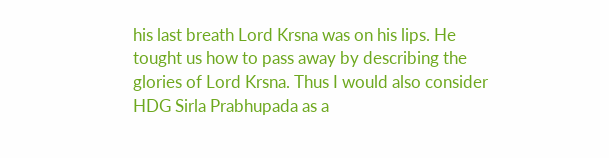his last breath Lord Krsna was on his lips. He tought us how to pass away by describing the glories of Lord Krsna. Thus I would also consider HDG Sirla Prabhupada as a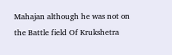Mahajan although he was not on the Battle field Of Krukshetra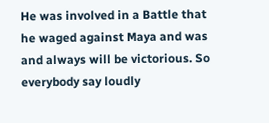He was involved in a Battle that he waged against Maya and was and always will be victorious. So everybody say loudly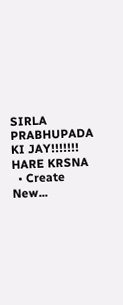SIRLA PRABHUPADA KI JAY!!!!!!! HARE KRSNA
  • Create New...